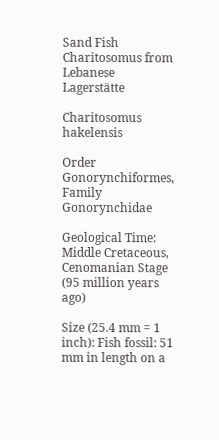Sand Fish Charitosomus from Lebanese Lagerstätte

Charitosomus hakelensis

Order Gonorynchiformes, Family Gonorynchidae

Geological Time: Middle Cretaceous, Cenomanian Stage (95 million years ago)

Size (25.4 mm = 1 inch): Fish fossil: 51 mm in length on a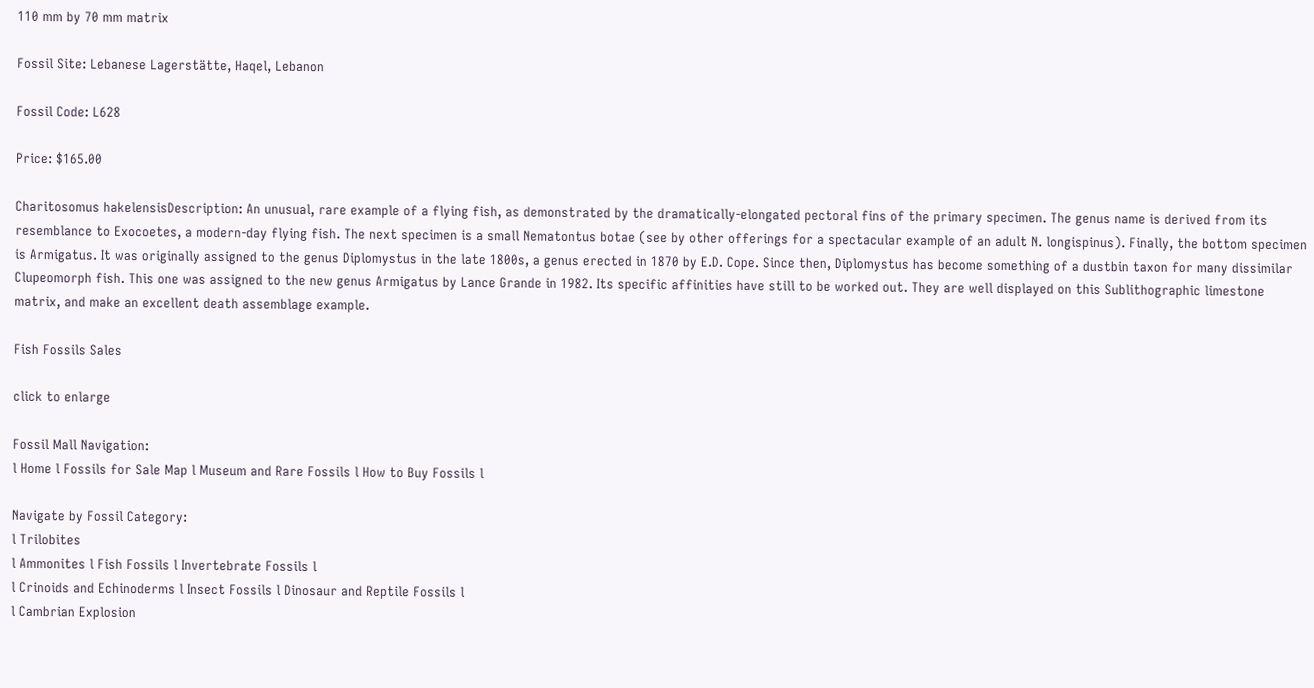110 mm by 70 mm matrix

Fossil Site: Lebanese Lagerstätte, Haqel, Lebanon

Fossil Code: L628

Price: $165.00

Charitosomus hakelensisDescription: An unusual, rare example of a flying fish, as demonstrated by the dramatically-elongated pectoral fins of the primary specimen. The genus name is derived from its resemblance to Exocoetes, a modern-day flying fish. The next specimen is a small Nematontus botae (see by other offerings for a spectacular example of an adult N. longispinus). Finally, the bottom specimen is Armigatus. It was originally assigned to the genus Diplomystus in the late 1800s, a genus erected in 1870 by E.D. Cope. Since then, Diplomystus has become something of a dustbin taxon for many dissimilar Clupeomorph fish. This one was assigned to the new genus Armigatus by Lance Grande in 1982. Its specific affinities have still to be worked out. They are well displayed on this Sublithographic limestone matrix, and make an excellent death assemblage example.

Fish Fossils Sales

click to enlarge

Fossil Mall Navigation:
l Home l Fossils for Sale Map l Museum and Rare Fossils l How to Buy Fossils l

Navigate by Fossil Category:
l Trilobites
l Ammonites l Fish Fossils l Invertebrate Fossils l
l Crinoids and Echinoderms l Insect Fossils l Dinosaur and Reptile Fossils l
l Cambrian Explosion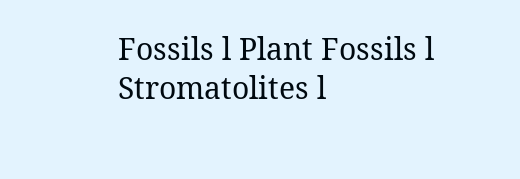Fossils l Plant Fossils l Stromatolites l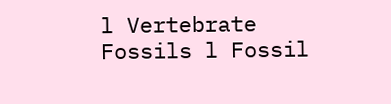l Vertebrate Fossils l Fossil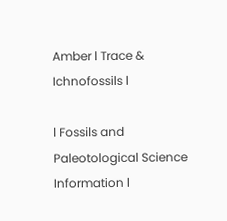Amber l Trace & Ichnofossils l

l Fossils and Paleotological Science Information l